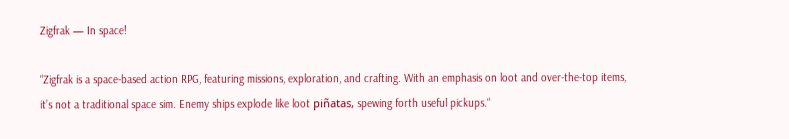Zigfrak — In space!

“Zigfrak is a space-based action RPG, featuring missions, exploration, and crafting. With an emphasis on loot and over-the-top items, it’s not a traditional space sim. Enemy ships explode like loot piñatas, spewing forth useful pickups.“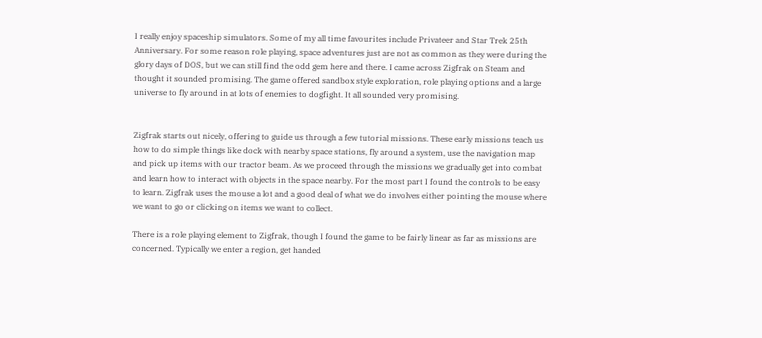I really enjoy spaceship simulators. Some of my all time favourites include Privateer and Star Trek 25th Anniversary. For some reason role playing, space adventures just are not as common as they were during the glory days of DOS, but we can still find the odd gem here and there. I came across Zigfrak on Steam and thought it sounded promising. The game offered sandbox style exploration, role playing options and a large universe to fly around in at lots of enemies to dogfight. It all sounded very promising.


Zigfrak starts out nicely, offering to guide us through a few tutorial missions. These early missions teach us how to do simple things like dock with nearby space stations, fly around a system, use the navigation map and pick up items with our tractor beam. As we proceed through the missions we gradually get into combat and learn how to interact with objects in the space nearby. For the most part I found the controls to be easy to learn. Zigfrak uses the mouse a lot and a good deal of what we do involves either pointing the mouse where we want to go or clicking on items we want to collect.

There is a role playing element to Zigfrak, though I found the game to be fairly linear as far as missions are concerned. Typically we enter a region, get handed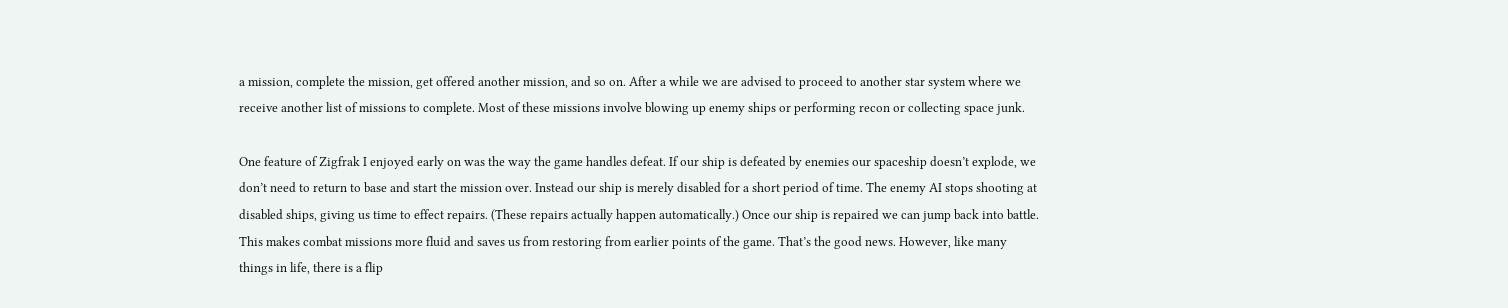a mission, complete the mission, get offered another mission, and so on. After a while we are advised to proceed to another star system where we receive another list of missions to complete. Most of these missions involve blowing up enemy ships or performing recon or collecting space junk.

One feature of Zigfrak I enjoyed early on was the way the game handles defeat. If our ship is defeated by enemies our spaceship doesn’t explode, we don’t need to return to base and start the mission over. Instead our ship is merely disabled for a short period of time. The enemy AI stops shooting at disabled ships, giving us time to effect repairs. (These repairs actually happen automatically.) Once our ship is repaired we can jump back into battle. This makes combat missions more fluid and saves us from restoring from earlier points of the game. That’s the good news. However, like many things in life, there is a flip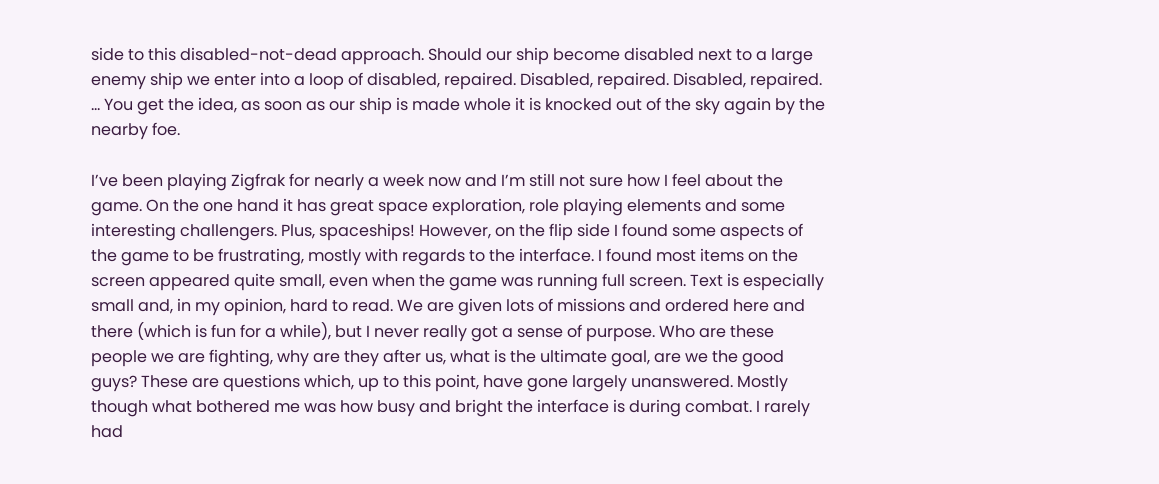side to this disabled-not-dead approach. Should our ship become disabled next to a large enemy ship we enter into a loop of disabled, repaired. Disabled, repaired. Disabled, repaired. … You get the idea, as soon as our ship is made whole it is knocked out of the sky again by the nearby foe.

I’ve been playing Zigfrak for nearly a week now and I’m still not sure how I feel about the game. On the one hand it has great space exploration, role playing elements and some interesting challengers. Plus, spaceships! However, on the flip side I found some aspects of the game to be frustrating, mostly with regards to the interface. I found most items on the screen appeared quite small, even when the game was running full screen. Text is especially small and, in my opinion, hard to read. We are given lots of missions and ordered here and there (which is fun for a while), but I never really got a sense of purpose. Who are these people we are fighting, why are they after us, what is the ultimate goal, are we the good guys? These are questions which, up to this point, have gone largely unanswered. Mostly though what bothered me was how busy and bright the interface is during combat. I rarely had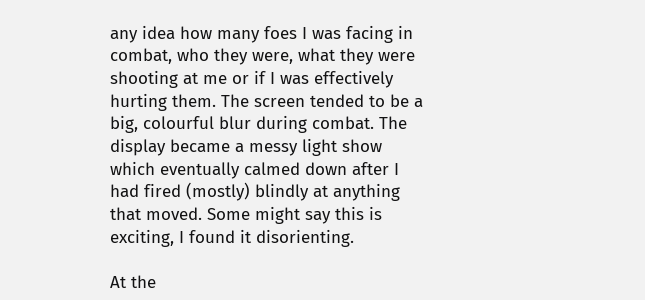any idea how many foes I was facing in combat, who they were, what they were shooting at me or if I was effectively hurting them. The screen tended to be a big, colourful blur during combat. The display became a messy light show which eventually calmed down after I had fired (mostly) blindly at anything that moved. Some might say this is exciting, I found it disorienting.

At the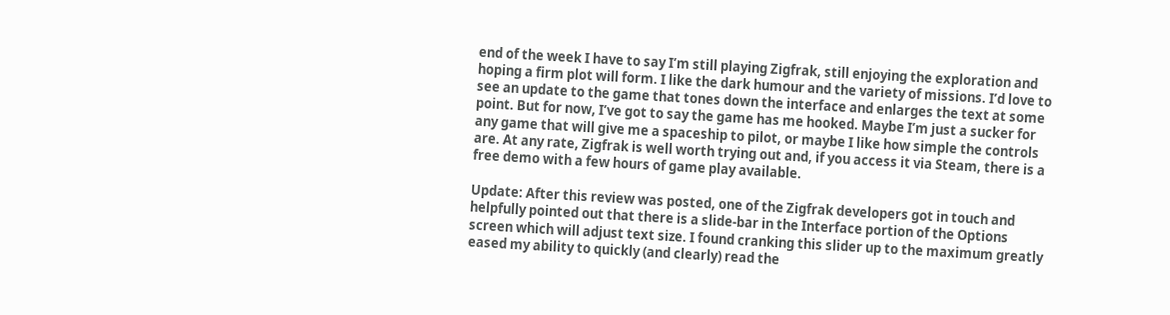end of the week I have to say I’m still playing Zigfrak, still enjoying the exploration and hoping a firm plot will form. I like the dark humour and the variety of missions. I’d love to see an update to the game that tones down the interface and enlarges the text at some point. But for now, I’ve got to say the game has me hooked. Maybe I’m just a sucker for any game that will give me a spaceship to pilot, or maybe I like how simple the controls are. At any rate, Zigfrak is well worth trying out and, if you access it via Steam, there is a free demo with a few hours of game play available.

Update: After this review was posted, one of the Zigfrak developers got in touch and helpfully pointed out that there is a slide-bar in the Interface portion of the Options screen which will adjust text size. I found cranking this slider up to the maximum greatly eased my ability to quickly (and clearly) read the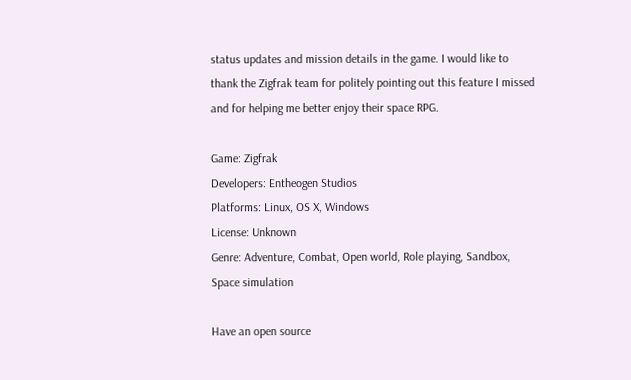status updates and mission details in the game. I would like to thank the Zigfrak team for politely pointing out this feature I missed and for helping me better enjoy their space RPG.

Game: Zigfrak
Developers: Entheogen Studios
Platforms: Linux, OS X, Windows
License: Unknown
Genre: Adventure, Combat, Open world, Role playing, Sandbox, Space simulation

Have an open source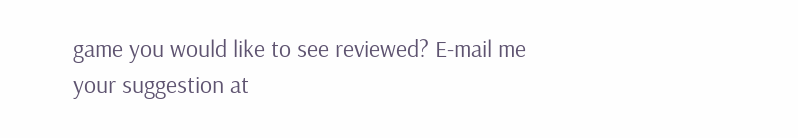game you would like to see reviewed? E-mail me your suggestion at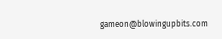gameon@blowingupbits.com